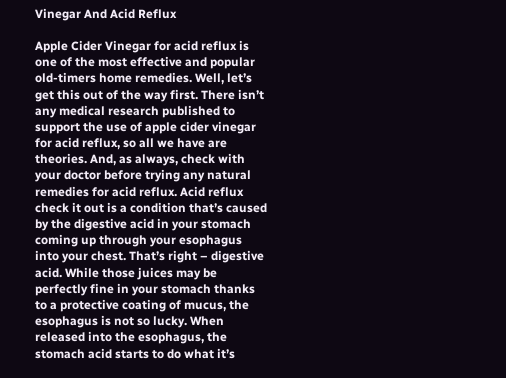Vinegar And Acid Reflux

Apple Cider Vinegar for acid reflux is one of the most effective and popular old-timers home remedies. Well, let’s get this out of the way first. There isn’t any medical research published to support the use of apple cider vinegar for acid reflux, so all we have are theories. And, as always, check with your doctor before trying any natural remedies for acid reflux. Acid reflux check it out is a condition that’s caused by the digestive acid in your stomach coming up through your esophagus into your chest. That’s right – digestive acid. While those juices may be perfectly fine in your stomach thanks to a protective coating of mucus, the esophagus is not so lucky. When released into the esophagus, the stomach acid starts to do what it’s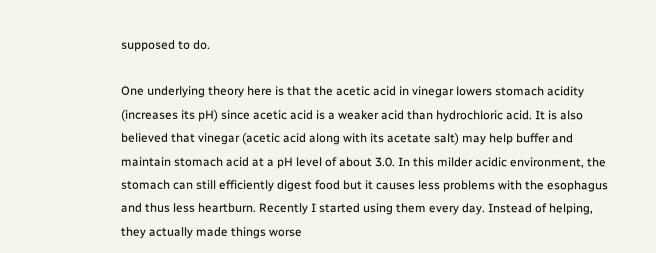supposed to do.

One underlying theory here is that the acetic acid in vinegar lowers stomach acidity (increases its pH) since acetic acid is a weaker acid than hydrochloric acid. It is also believed that vinegar (acetic acid along with its acetate salt) may help buffer and maintain stomach acid at a pH level of about 3.0. In this milder acidic environment, the stomach can still efficiently digest food but it causes less problems with the esophagus and thus less heartburn. Recently I started using them every day. Instead of helping, they actually made things worse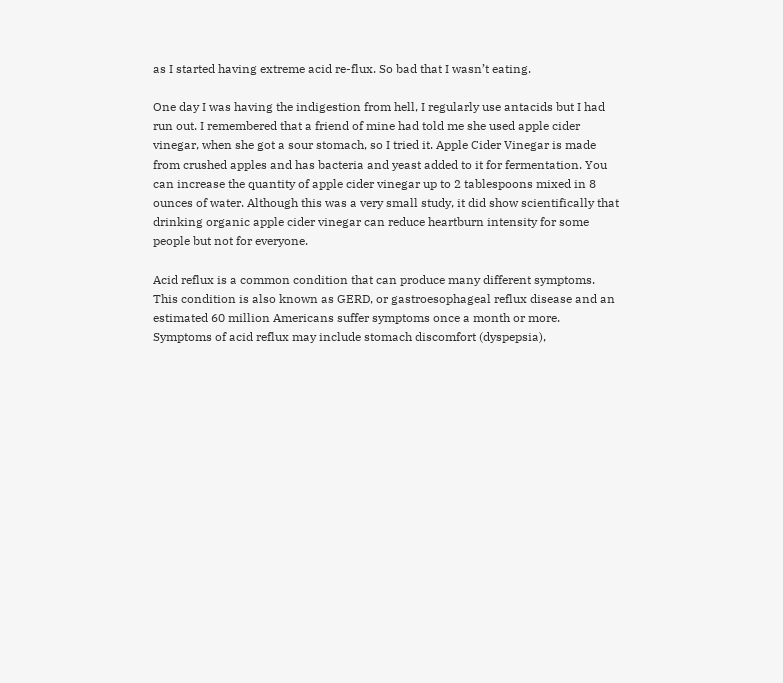as I started having extreme acid re-flux. So bad that I wasn’t eating.

One day I was having the indigestion from hell, I regularly use antacids but I had run out. I remembered that a friend of mine had told me she used apple cider vinegar, when she got a sour stomach, so I tried it. Apple Cider Vinegar is made from crushed apples and has bacteria and yeast added to it for fermentation. You can increase the quantity of apple cider vinegar up to 2 tablespoons mixed in 8 ounces of water. Although this was a very small study, it did show scientifically that drinking organic apple cider vinegar can reduce heartburn intensity for some people but not for everyone.

Acid reflux is a common condition that can produce many different symptoms. This condition is also known as GERD, or gastroesophageal reflux disease and an estimated 60 million Americans suffer symptoms once a month or more. Symptoms of acid reflux may include stomach discomfort (dyspepsia),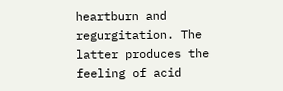heartburn and regurgitation. The latter produces the feeling of acid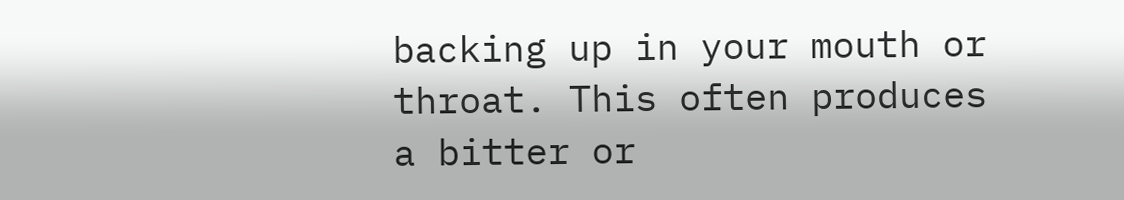backing up in your mouth or throat. This often produces a bitter or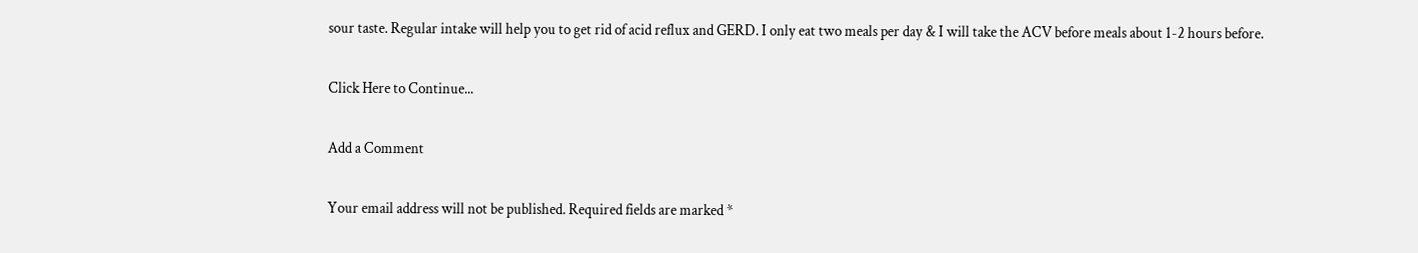sour taste. Regular intake will help you to get rid of acid reflux and GERD. I only eat two meals per day & I will take the ACV before meals about 1-2 hours before.

Click Here to Continue...

Add a Comment

Your email address will not be published. Required fields are marked *